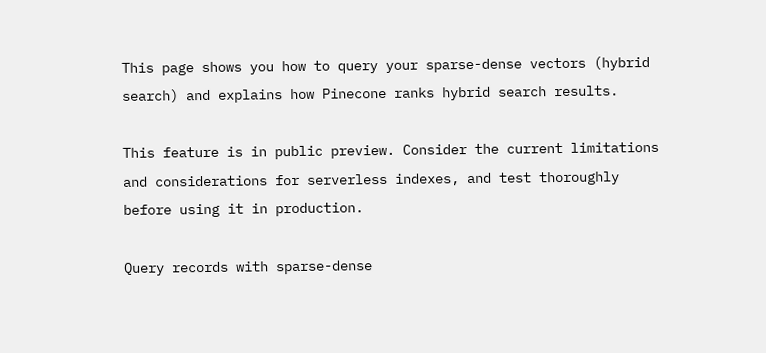This page shows you how to query your sparse-dense vectors (hybrid search) and explains how Pinecone ranks hybrid search results.

This feature is in public preview. Consider the current limitations and considerations for serverless indexes, and test thoroughly before using it in production.

Query records with sparse-dense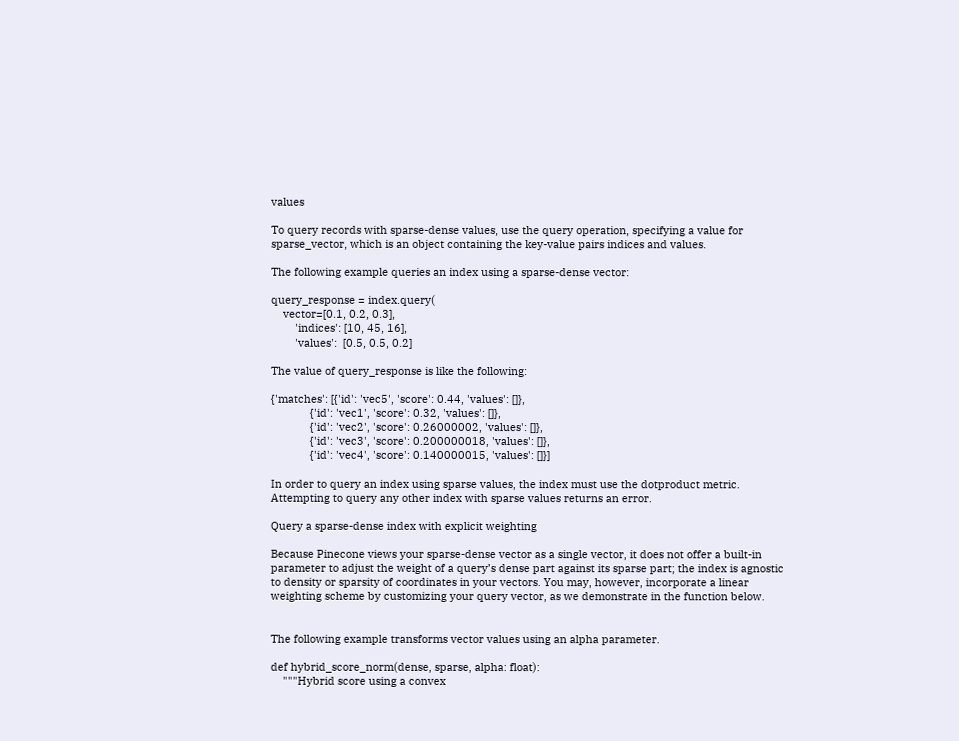values

To query records with sparse-dense values, use the query operation, specifying a value for sparse_vector, which is an object containing the key-value pairs indices and values.

The following example queries an index using a sparse-dense vector:

query_response = index.query(
    vector=[0.1, 0.2, 0.3],
        'indices': [10, 45, 16],
        'values':  [0.5, 0.5, 0.2]

The value of query_response is like the following:

{'matches': [{'id': 'vec5', 'score': 0.44, 'values': []},
             {'id': 'vec1', 'score': 0.32, 'values': []},
             {'id': 'vec2', 'score': 0.26000002, 'values': []},
             {'id': 'vec3', 'score': 0.200000018, 'values': []},
             {'id': 'vec4', 'score': 0.140000015, 'values': []}]

In order to query an index using sparse values, the index must use the dotproduct metric. Attempting to query any other index with sparse values returns an error.

Query a sparse-dense index with explicit weighting

Because Pinecone views your sparse-dense vector as a single vector, it does not offer a built-in parameter to adjust the weight of a query’s dense part against its sparse part; the index is agnostic to density or sparsity of coordinates in your vectors. You may, however, incorporate a linear weighting scheme by customizing your query vector, as we demonstrate in the function below.


The following example transforms vector values using an alpha parameter.

def hybrid_score_norm(dense, sparse, alpha: float):
    """Hybrid score using a convex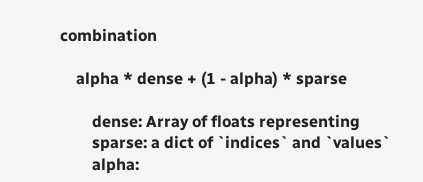combination

    alpha * dense + (1 - alpha) * sparse

        dense: Array of floats representing
        sparse: a dict of `indices` and `values`
        alpha: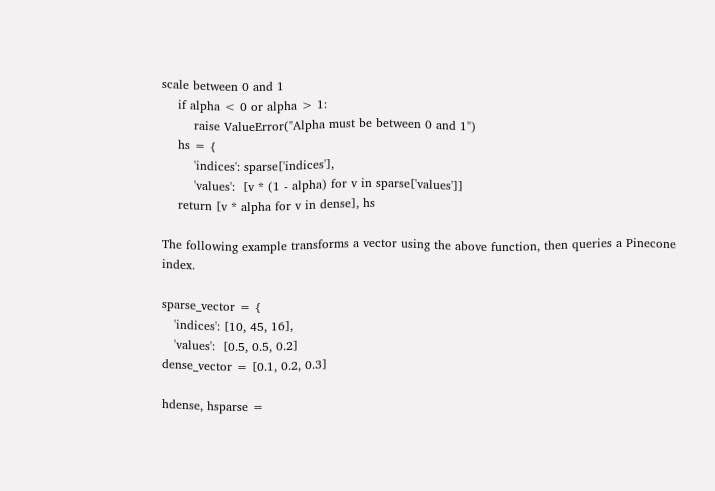scale between 0 and 1
    if alpha < 0 or alpha > 1:
        raise ValueError("Alpha must be between 0 and 1")
    hs = {
        'indices': sparse['indices'],
        'values':  [v * (1 - alpha) for v in sparse['values']]
    return [v * alpha for v in dense], hs

The following example transforms a vector using the above function, then queries a Pinecone index.

sparse_vector = {
   'indices': [10, 45, 16],
   'values':  [0.5, 0.5, 0.2]
dense_vector = [0.1, 0.2, 0.3]

hdense, hsparse =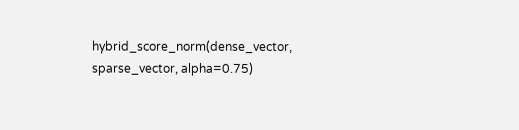hybrid_score_norm(dense_vector, sparse_vector, alpha=0.75)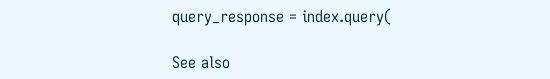query_response = index.query(

See also